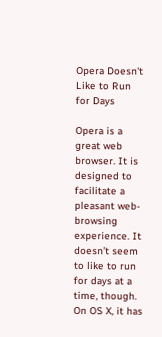Opera Doesn't Like to Run for Days

Opera is a great web browser. It is designed to facilitate a pleasant web-browsing experience. It doesn’t seem to like to run for days at a time, though.
On OS X, it has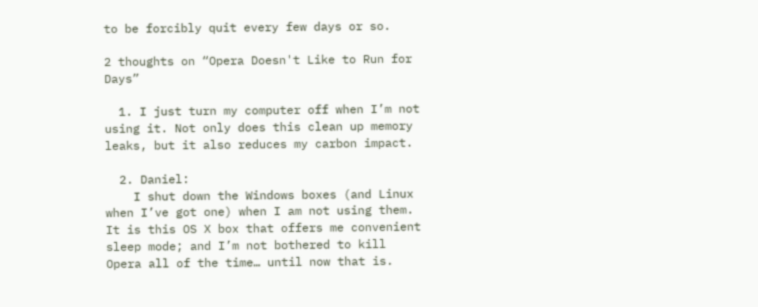to be forcibly quit every few days or so.

2 thoughts on “Opera Doesn't Like to Run for Days”

  1. I just turn my computer off when I’m not using it. Not only does this clean up memory leaks, but it also reduces my carbon impact.

  2. Daniel:
    I shut down the Windows boxes (and Linux when I’ve got one) when I am not using them. It is this OS X box that offers me convenient sleep mode; and I’m not bothered to kill Opera all of the time… until now that is.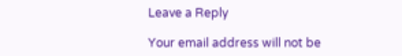Leave a Reply

Your email address will not be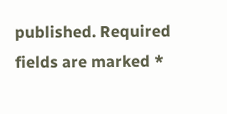published. Required fields are marked *